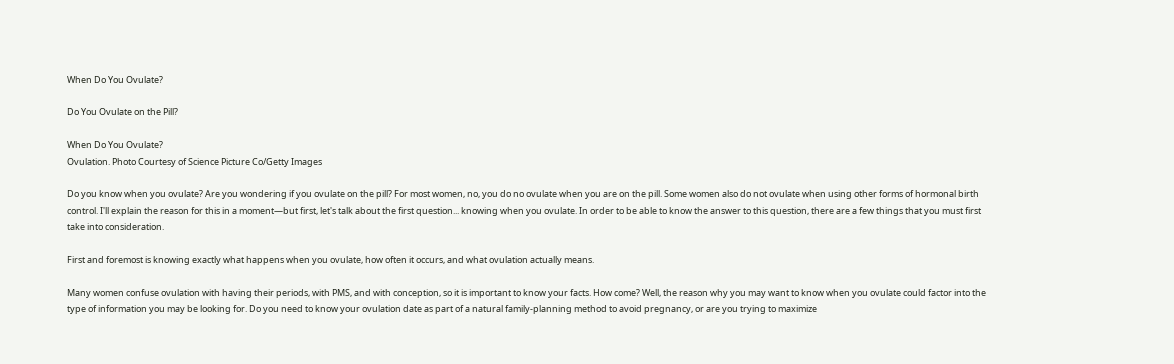When Do You Ovulate?

Do You Ovulate on the Pill?

When Do You Ovulate?
Ovulation. Photo Courtesy of Science Picture Co/Getty Images

Do you know when you ovulate? Are you wondering if you ovulate on the pill? For most women, no, you do no ovulate when you are on the pill. Some women also do not ovulate when using other forms of hormonal birth control. I'll explain the reason for this in a moment—but first, let's talk about the first question... knowing when you ovulate. In order to be able to know the answer to this question, there are a few things that you must first take into consideration.

First and foremost is knowing exactly what happens when you ovulate, how often it occurs, and what ovulation actually means.

Many women confuse ovulation with having their periods, with PMS, and with conception, so it is important to know your facts. How come? Well, the reason why you may want to know when you ovulate could factor into the type of information you may be looking for. Do you need to know your ovulation date as part of a natural family-planning method to avoid pregnancy, or are you trying to maximize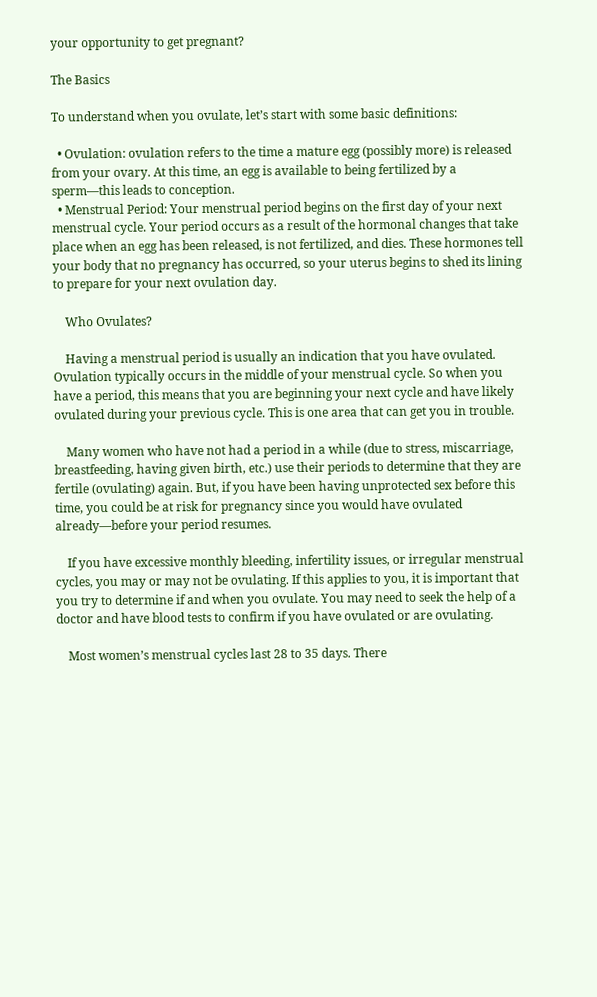your opportunity to get pregnant?

The Basics

To understand when you ovulate, let’s start with some basic definitions:

  • Ovulation: ovulation refers to the time a mature egg (possibly more) is released from your ovary. At this time, an egg is available to being fertilized by a sperm—this leads to conception.
  • Menstrual Period: Your menstrual period begins on the first day of your next menstrual cycle. Your period occurs as a result of the hormonal changes that take place when an egg has been released, is not fertilized, and dies. These hormones tell your body that no pregnancy has occurred, so your uterus begins to shed its lining to prepare for your next ovulation day.

    Who Ovulates?

    Having a menstrual period is usually an indication that you have ovulated. Ovulation typically occurs in the middle of your menstrual cycle. So when you have a period, this means that you are beginning your next cycle and have likely ovulated during your previous cycle. This is one area that can get you in trouble.

    Many women who have not had a period in a while (due to stress, miscarriage, breastfeeding, having given birth, etc.) use their periods to determine that they are fertile (ovulating) again. But, if you have been having unprotected sex before this time, you could be at risk for pregnancy since you would have ovulated already—before your period resumes.

    If you have excessive monthly bleeding, infertility issues, or irregular menstrual cycles, you may or may not be ovulating. If this applies to you, it is important that you try to determine if and when you ovulate. You may need to seek the help of a doctor and have blood tests to confirm if you have ovulated or are ovulating.

    Most women’s menstrual cycles last 28 to 35 days. There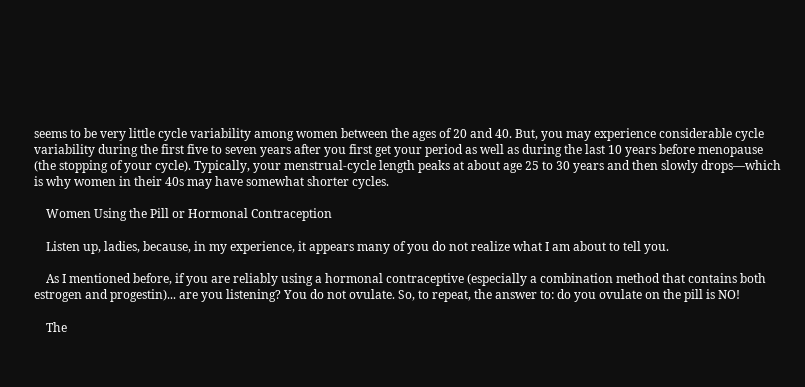seems to be very little cycle variability among women between the ages of 20 and 40. But, you may experience considerable cycle variability during the first five to seven years after you first get your period as well as during the last 10 years before menopause (the stopping of your cycle). Typically, your menstrual-cycle length peaks at about age 25 to 30 years and then slowly drops—which is why women in their 40s may have somewhat shorter cycles.

    Women Using the Pill or Hormonal Contraception

    Listen up, ladies, because, in my experience, it appears many of you do not realize what I am about to tell you.

    As I mentioned before, if you are reliably using a hormonal contraceptive (especially a combination method that contains both estrogen and progestin)... are you listening? You do not ovulate. So, to repeat, the answer to: do you ovulate on the pill is NO!

    The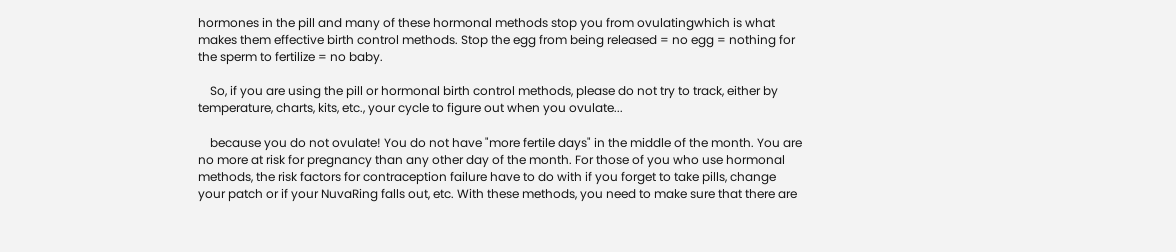hormones in the pill and many of these hormonal methods stop you from ovulatingwhich is what makes them effective birth control methods. Stop the egg from being released = no egg = nothing for the sperm to fertilize = no baby.

    So, if you are using the pill or hormonal birth control methods, please do not try to track, either by temperature, charts, kits, etc., your cycle to figure out when you ovulate...

    because you do not ovulate! You do not have "more fertile days" in the middle of the month. You are no more at risk for pregnancy than any other day of the month. For those of you who use hormonal methods, the risk factors for contraception failure have to do with if you forget to take pills, change your patch or if your NuvaRing falls out, etc. With these methods, you need to make sure that there are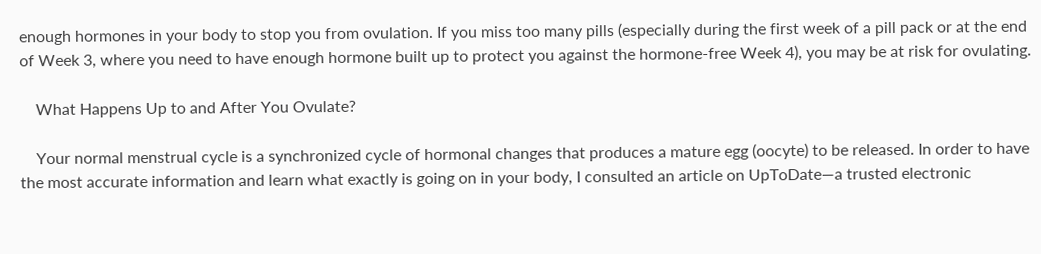enough hormones in your body to stop you from ovulation. If you miss too many pills (especially during the first week of a pill pack or at the end of Week 3, where you need to have enough hormone built up to protect you against the hormone-free Week 4), you may be at risk for ovulating.

    What Happens Up to and After You Ovulate?

    Your normal menstrual cycle is a synchronized cycle of hormonal changes that produces a mature egg (oocyte) to be released. In order to have the most accurate information and learn what exactly is going on in your body, I consulted an article on UpToDate—a trusted electronic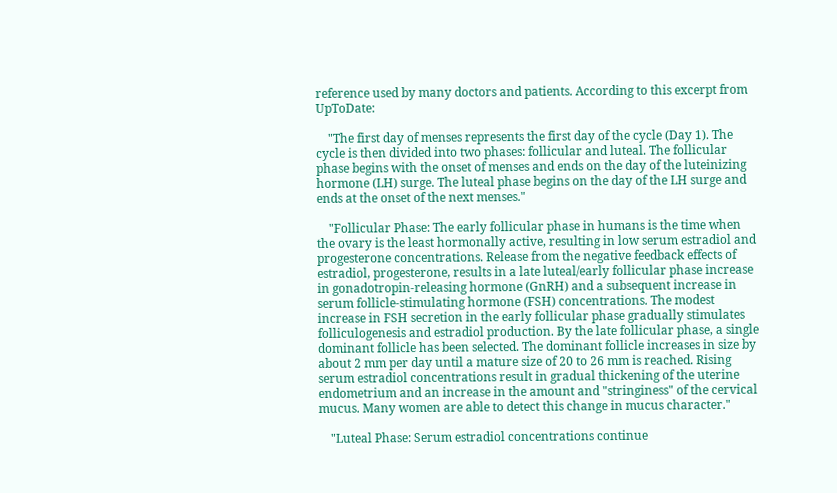reference used by many doctors and patients. According to this excerpt from UpToDate:

    "The first day of menses represents the first day of the cycle (Day 1). The cycle is then divided into two phases: follicular and luteal. The follicular phase begins with the onset of menses and ends on the day of the luteinizing hormone (LH) surge. The luteal phase begins on the day of the LH surge and ends at the onset of the next menses."

    "Follicular Phase: The early follicular phase in humans is the time when the ovary is the least hormonally active, resulting in low serum estradiol and progesterone concentrations. Release from the negative feedback effects of estradiol, progesterone, results in a late luteal/early follicular phase increase in gonadotropin-releasing hormone (GnRH) and a subsequent increase in serum follicle-stimulating hormone (FSH) concentrations. The modest increase in FSH secretion in the early follicular phase gradually stimulates folliculogenesis and estradiol production. By the late follicular phase, a single dominant follicle has been selected. The dominant follicle increases in size by about 2 mm per day until a mature size of 20 to 26 mm is reached. Rising serum estradiol concentrations result in gradual thickening of the uterine endometrium and an increase in the amount and "stringiness" of the cervical mucus. Many women are able to detect this change in mucus character."

    "Luteal Phase: Serum estradiol concentrations continue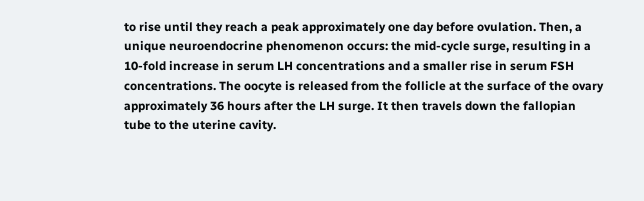to rise until they reach a peak approximately one day before ovulation. Then, a unique neuroendocrine phenomenon occurs: the mid-cycle surge, resulting in a 10-fold increase in serum LH concentrations and a smaller rise in serum FSH concentrations. The oocyte is released from the follicle at the surface of the ovary approximately 36 hours after the LH surge. It then travels down the fallopian tube to the uterine cavity.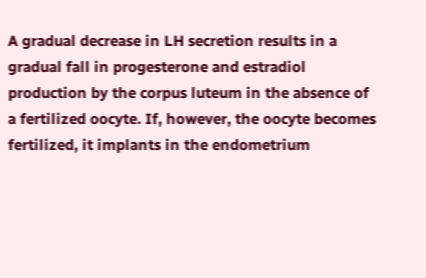A gradual decrease in LH secretion results in a gradual fall in progesterone and estradiol production by the corpus luteum in the absence of a fertilized oocyte. If, however, the oocyte becomes fertilized, it implants in the endometrium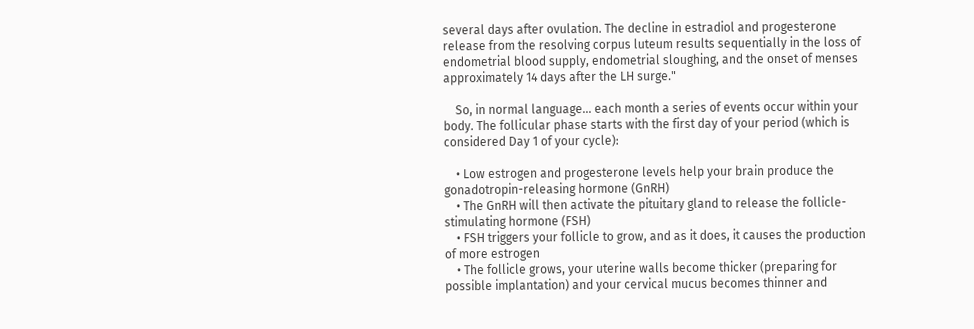several days after ovulation. The decline in estradiol and progesterone release from the resolving corpus luteum results sequentially in the loss of endometrial blood supply, endometrial sloughing, and the onset of menses approximately 14 days after the LH surge."

    So, in normal language... each month a series of events occur within your body. The follicular phase starts with the first day of your period (which is considered Day 1 of your cycle):

    • Low estrogen and progesterone levels help your brain produce the gonadotropin-releasing hormone (GnRH)
    • The GnRH will then activate the pituitary gland to release the follicle-stimulating hormone (FSH)
    • FSH triggers your follicle to grow, and as it does, it causes the production of more estrogen
    • The follicle grows, your uterine walls become thicker (preparing for possible implantation) and your cervical mucus becomes thinner and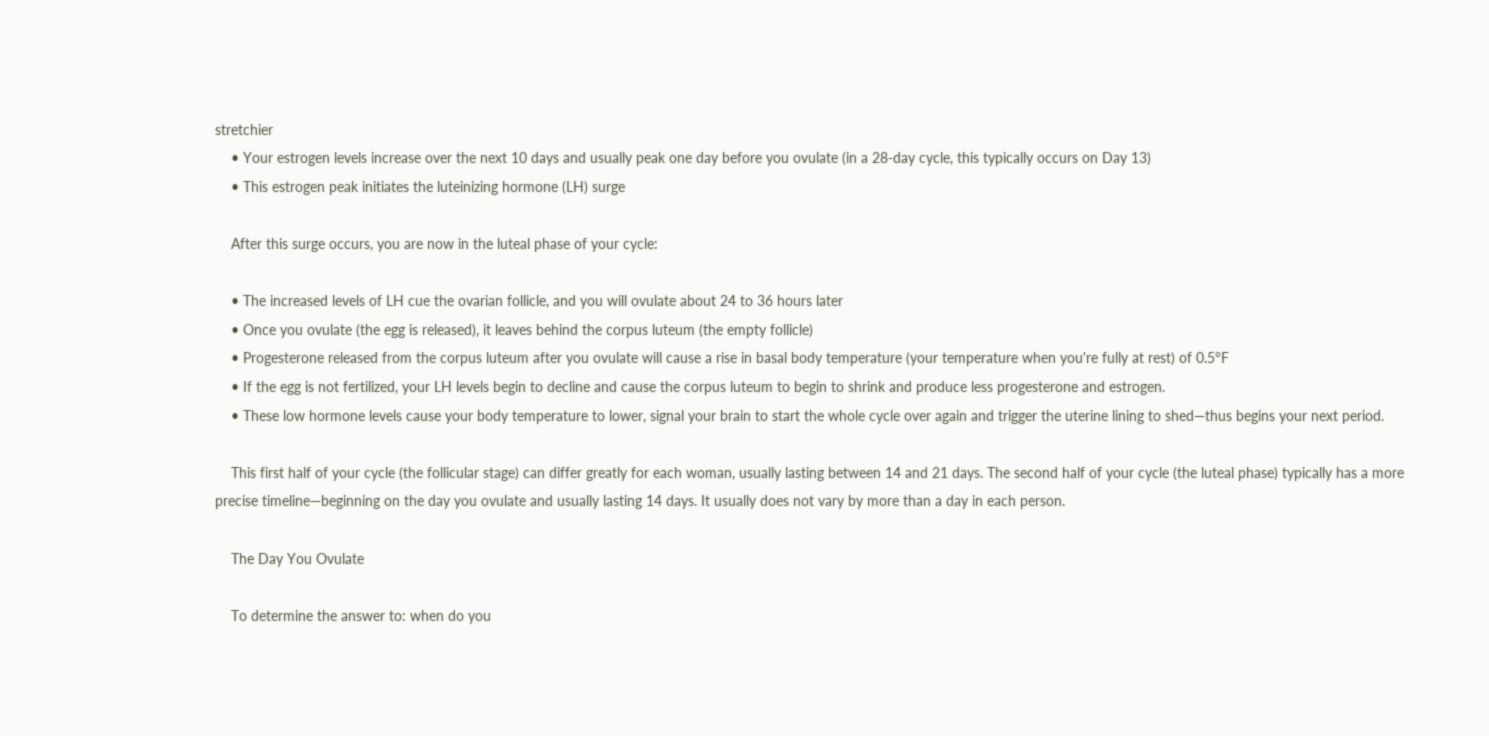stretchier
    • Your estrogen levels increase over the next 10 days and usually peak one day before you ovulate (in a 28-day cycle, this typically occurs on Day 13)
    • This estrogen peak initiates the luteinizing hormone (LH) surge

    After this surge occurs, you are now in the luteal phase of your cycle:

    • The increased levels of LH cue the ovarian follicle, and you will ovulate about 24 to 36 hours later
    • Once you ovulate (the egg is released), it leaves behind the corpus luteum (the empty follicle)
    • Progesterone released from the corpus luteum after you ovulate will cause a rise in basal body temperature (your temperature when you're fully at rest) of 0.5°F
    • If the egg is not fertilized, your LH levels begin to decline and cause the corpus luteum to begin to shrink and produce less progesterone and estrogen.
    • These low hormone levels cause your body temperature to lower, signal your brain to start the whole cycle over again and trigger the uterine lining to shed—thus begins your next period.

    This first half of your cycle (the follicular stage) can differ greatly for each woman, usually lasting between 14 and 21 days. The second half of your cycle (the luteal phase) typically has a more precise timeline—beginning on the day you ovulate and usually lasting 14 days. It usually does not vary by more than a day in each person.

    The Day You Ovulate

    To determine the answer to: when do you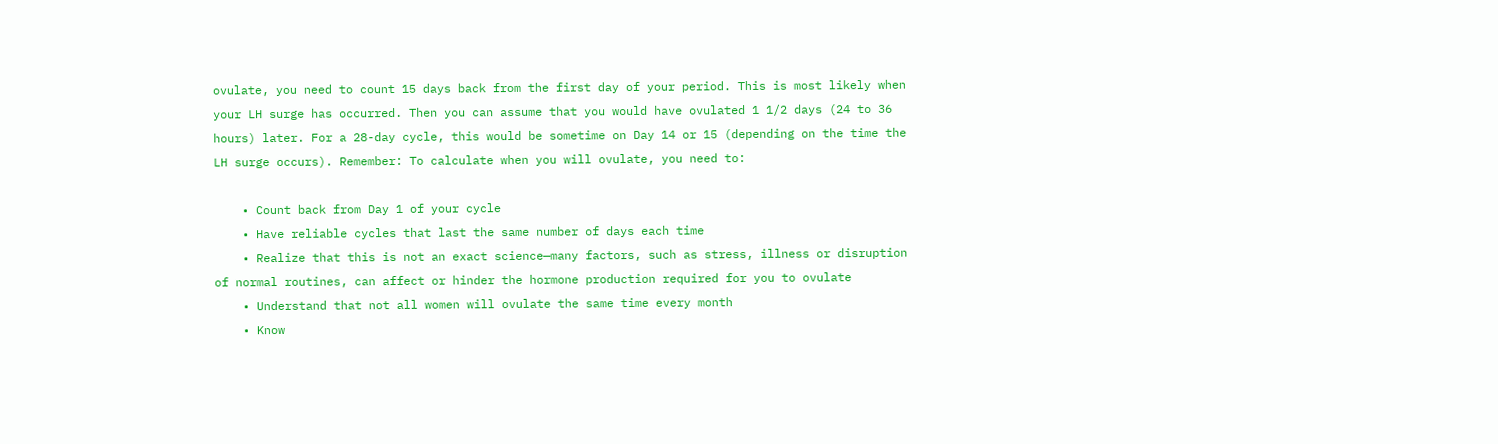ovulate, you need to count 15 days back from the first day of your period. This is most likely when your LH surge has occurred. Then you can assume that you would have ovulated 1 1/2 days (24 to 36 hours) later. For a 28-day cycle, this would be sometime on Day 14 or 15 (depending on the time the LH surge occurs). Remember: To calculate when you will ovulate, you need to:

    • Count back from Day 1 of your cycle
    • Have reliable cycles that last the same number of days each time
    • Realize that this is not an exact science—many factors, such as stress, illness or disruption of normal routines, can affect or hinder the hormone production required for you to ovulate
    • Understand that not all women will ovulate the same time every month
    • Know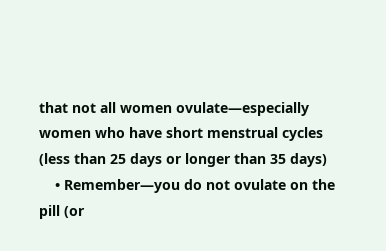that not all women ovulate—especially women who have short menstrual cycles (less than 25 days or longer than 35 days)
    • Remember—you do not ovulate on the pill (or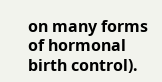on many forms of hormonal birth control).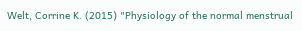Welt, Corrine K. (2015) "Physiology of the normal menstrual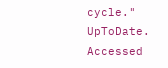cycle." UpToDate. Accessed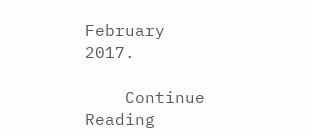February 2017.

    Continue Reading